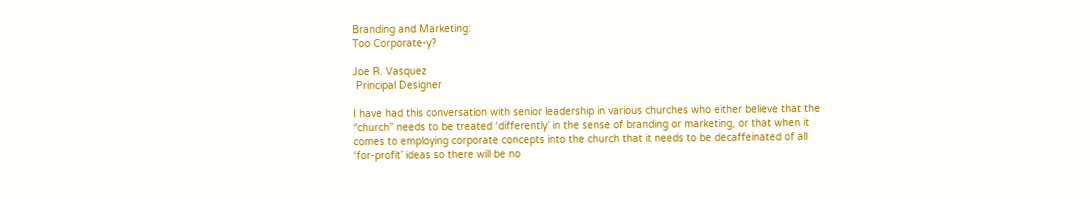Branding and Marketing:
Too Corporate-y?

Joe R. Vasquez
 Principal Designer

I have had this conversation with senior leadership in various churches who either believe that the “church” needs to be treated ‘differently’ in the sense of branding or marketing, or that when it comes to employing corporate concepts into the church that it needs to be decaffeinated of all ‘for-profit’ ideas so there will be no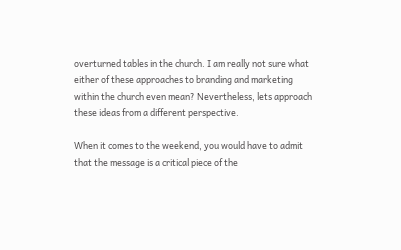overturned tables in the church. I am really not sure what either of these approaches to branding and marketing within the church even mean? Nevertheless, lets approach these ideas from a different perspective.

When it comes to the weekend, you would have to admit that the message is a critical piece of the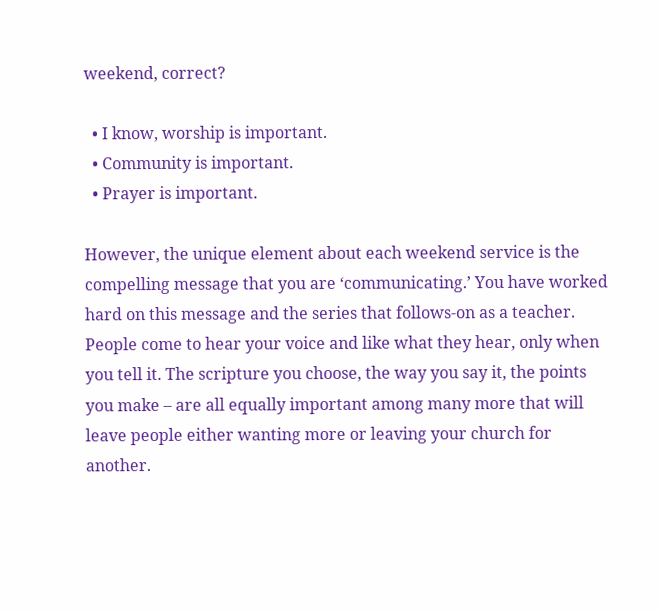weekend, correct?

  • I know, worship is important.
  • Community is important.
  • Prayer is important.

However, the unique element about each weekend service is the compelling message that you are ‘communicating.’ You have worked hard on this message and the series that follows-on as a teacher. People come to hear your voice and like what they hear, only when you tell it. The scripture you choose, the way you say it, the points you make – are all equally important among many more that will leave people either wanting more or leaving your church for another.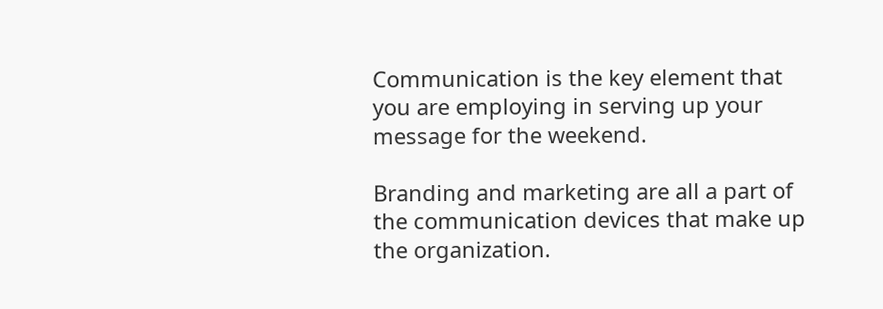Communication is the key element that you are employing in serving up your message for the weekend.

Branding and marketing are all a part of the communication devices that make up the organization.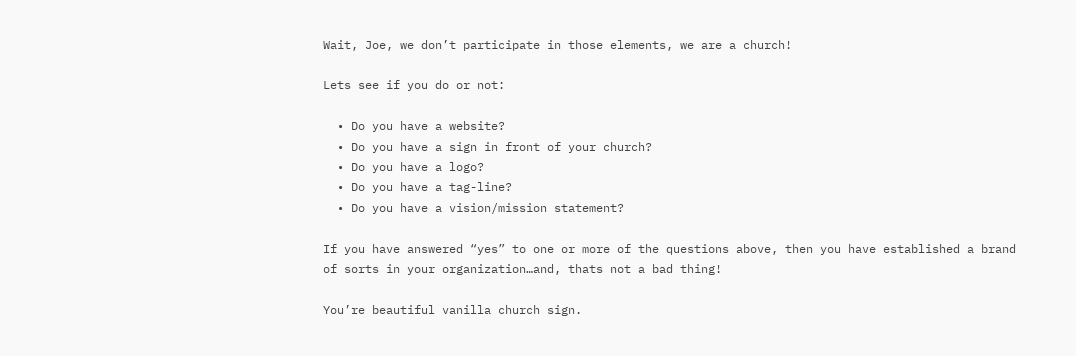Wait, Joe, we don’t participate in those elements, we are a church!

Lets see if you do or not:

  • Do you have a website?
  • Do you have a sign in front of your church?
  • Do you have a logo?
  • Do you have a tag-line?
  • Do you have a vision/mission statement?

If you have answered “yes” to one or more of the questions above, then you have established a brand of sorts in your organization…and, thats not a bad thing!

You’re beautiful vanilla church sign.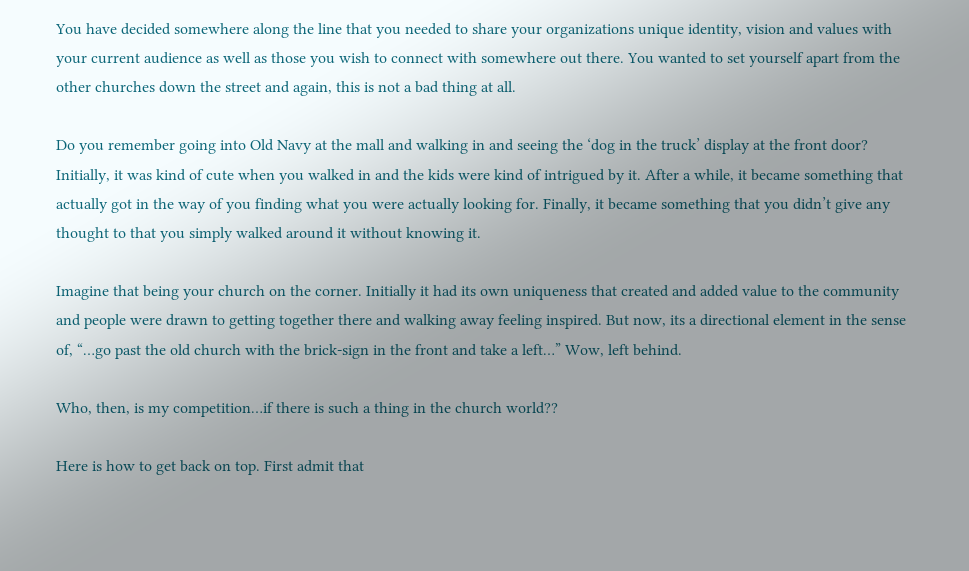You have decided somewhere along the line that you needed to share your organizations unique identity, vision and values with your current audience as well as those you wish to connect with somewhere out there. You wanted to set yourself apart from the other churches down the street and again, this is not a bad thing at all.

Do you remember going into Old Navy at the mall and walking in and seeing the ‘dog in the truck’ display at the front door? Initially, it was kind of cute when you walked in and the kids were kind of intrigued by it. After a while, it became something that actually got in the way of you finding what you were actually looking for. Finally, it became something that you didn’t give any thought to that you simply walked around it without knowing it.

Imagine that being your church on the corner. Initially it had its own uniqueness that created and added value to the community and people were drawn to getting together there and walking away feeling inspired. But now, its a directional element in the sense of, “…go past the old church with the brick-sign in the front and take a left…” Wow, left behind.

Who, then, is my competition…if there is such a thing in the church world??

Here is how to get back on top. First admit that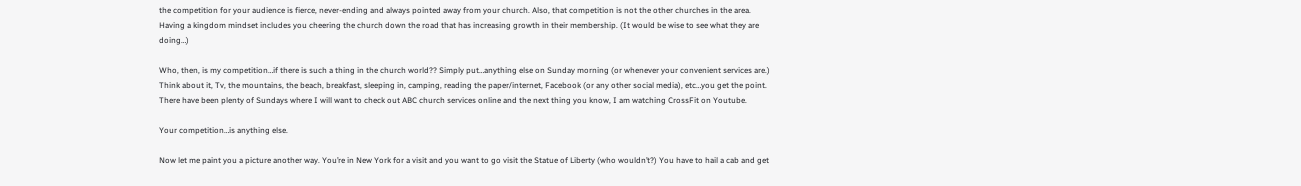the competition for your audience is fierce, never-ending and always pointed away from your church. Also, that competition is not the other churches in the area. Having a kingdom mindset includes you cheering the church down the road that has increasing growth in their membership. (It would be wise to see what they are doing…)

Who, then, is my competition…if there is such a thing in the church world?? Simply put…anything else on Sunday morning (or whenever your convenient services are.) Think about it, Tv, the mountains, the beach, breakfast, sleeping in, camping, reading the paper/internet, Facebook (or any other social media), etc…you get the point. There have been plenty of Sundays where I will want to check out ABC church services online and the next thing you know, I am watching CrossFit on Youtube.

Your competition…is anything else.

Now let me paint you a picture another way. You’re in New York for a visit and you want to go visit the Statue of Liberty (who wouldn’t?) You have to hail a cab and get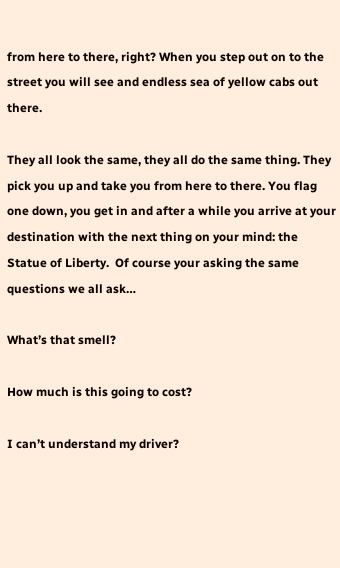from here to there, right? When you step out on to the street you will see and endless sea of yellow cabs out there.

They all look the same, they all do the same thing. They pick you up and take you from here to there. You flag one down, you get in and after a while you arrive at your destination with the next thing on your mind: the Statue of Liberty.  Of course your asking the same questions we all ask…

What’s that smell?

How much is this going to cost?

I can’t understand my driver?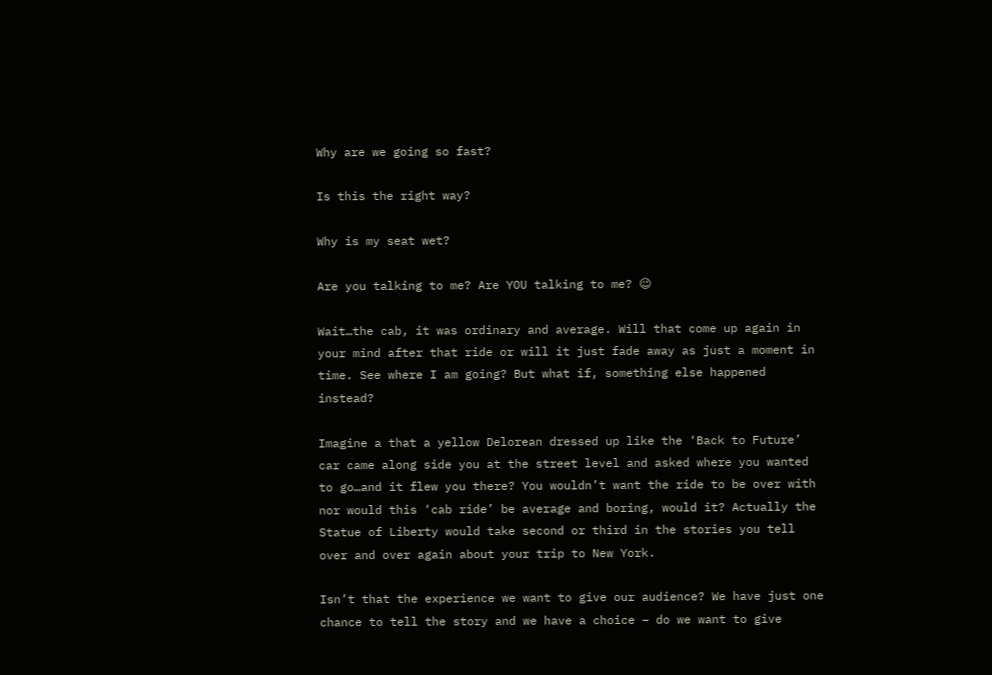Why are we going so fast?

Is this the right way?

Why is my seat wet?

Are you talking to me? Are YOU talking to me? 😉

Wait…the cab, it was ordinary and average. Will that come up again in your mind after that ride or will it just fade away as just a moment in time. See where I am going? But what if, something else happened instead?

Imagine a that a yellow Delorean dressed up like the ‘Back to Future’ car came along side you at the street level and asked where you wanted to go…and it flew you there? You wouldn’t want the ride to be over with nor would this ‘cab ride’ be average and boring, would it? Actually the Statue of Liberty would take second or third in the stories you tell over and over again about your trip to New York.

Isn’t that the experience we want to give our audience? We have just one chance to tell the story and we have a choice – do we want to give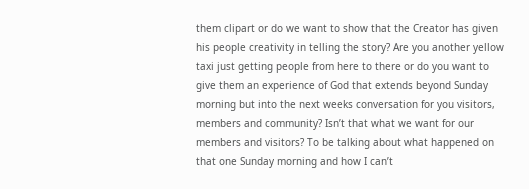them clipart or do we want to show that the Creator has given his people creativity in telling the story? Are you another yellow taxi just getting people from here to there or do you want to give them an experience of God that extends beyond Sunday morning but into the next weeks conversation for you visitors, members and community? Isn’t that what we want for our members and visitors? To be talking about what happened on that one Sunday morning and how I can’t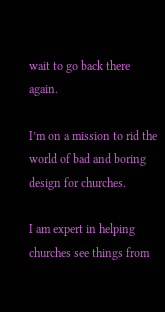wait to go back there again.

I’m on a mission to rid the world of bad and boring design for churches.

I am expert in helping churches see things from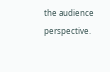the audience perspective.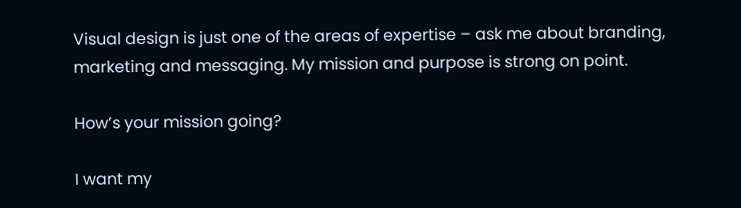Visual design is just one of the areas of expertise – ask me about branding, marketing and messaging. My mission and purpose is strong on point.

How’s your mission going?

I want my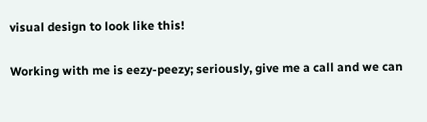visual design to look like this!

Working with me is eezy-peezy; seriously, give me a call and we can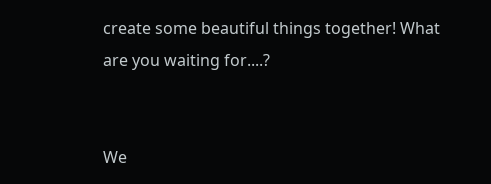create some beautiful things together! What are you waiting for....?


We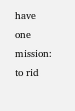have one mission: to rid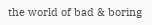the world of bad & boring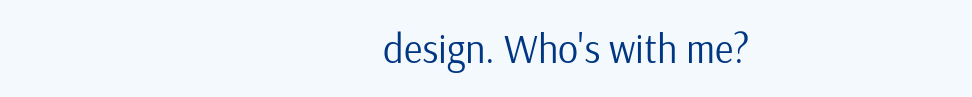design. Who's with me?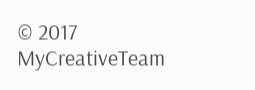© 2017 MyCreativeTeam